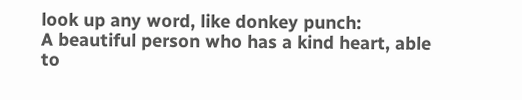look up any word, like donkey punch:
A beautiful person who has a kind heart, able to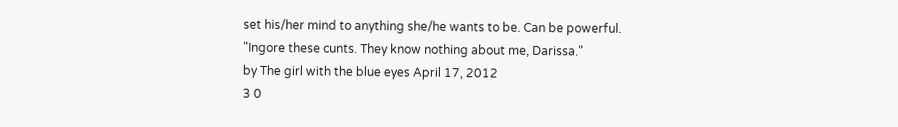set his/her mind to anything she/he wants to be. Can be powerful.
"Ingore these cunts. They know nothing about me, Darissa."
by The girl with the blue eyes April 17, 2012
3 0